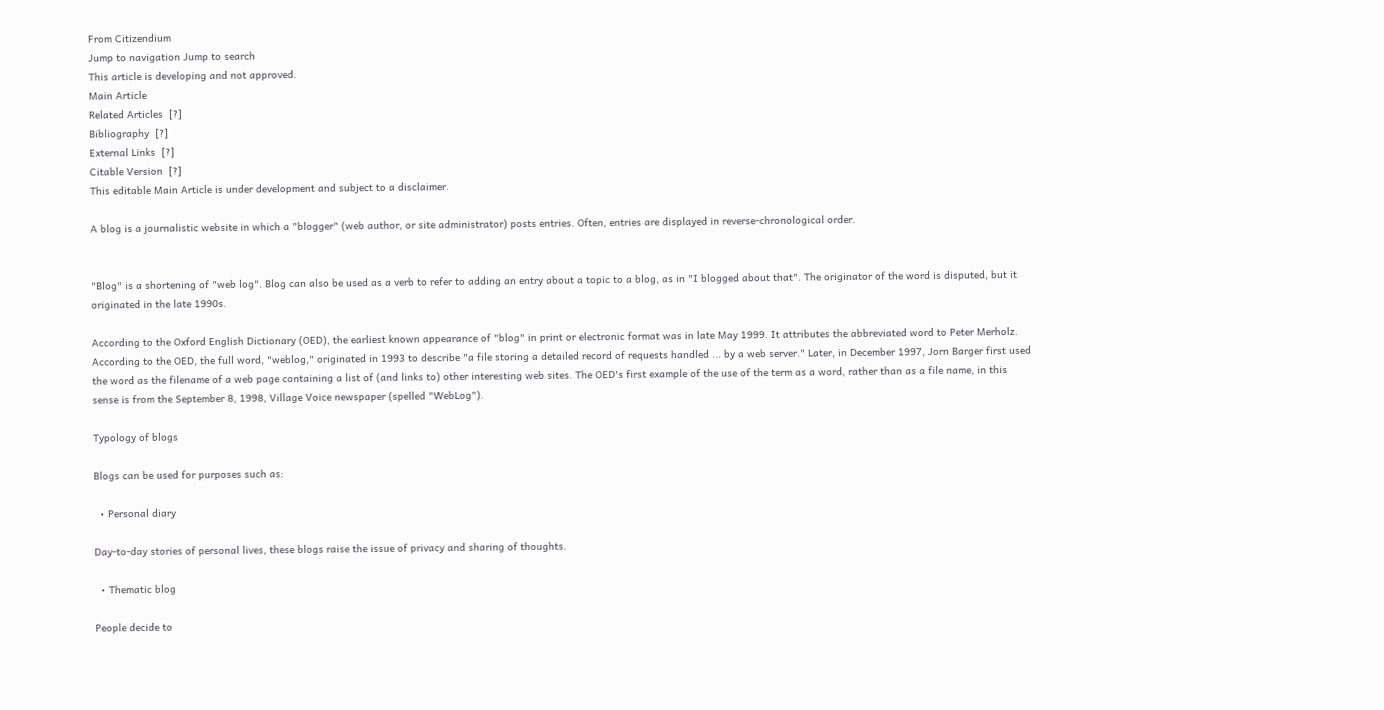From Citizendium
Jump to navigation Jump to search
This article is developing and not approved.
Main Article
Related Articles  [?]
Bibliography  [?]
External Links  [?]
Citable Version  [?]
This editable Main Article is under development and subject to a disclaimer.

A blog is a journalistic website in which a "blogger" (web author, or site administrator) posts entries. Often, entries are displayed in reverse-chronological order.


"Blog" is a shortening of "web log". Blog can also be used as a verb to refer to adding an entry about a topic to a blog, as in "I blogged about that". The originator of the word is disputed, but it originated in the late 1990s.

According to the Oxford English Dictionary (OED), the earliest known appearance of "blog" in print or electronic format was in late May 1999. It attributes the abbreviated word to Peter Merholz. According to the OED, the full word, "weblog," originated in 1993 to describe "a file storing a detailed record of requests handled ... by a web server." Later, in December 1997, Jorn Barger first used the word as the filename of a web page containing a list of (and links to) other interesting web sites. The OED's first example of the use of the term as a word, rather than as a file name, in this sense is from the September 8, 1998, Village Voice newspaper (spelled "WebLog").

Typology of blogs

Blogs can be used for purposes such as:

  • Personal diary

Day-to-day stories of personal lives, these blogs raise the issue of privacy and sharing of thoughts.

  • Thematic blog

People decide to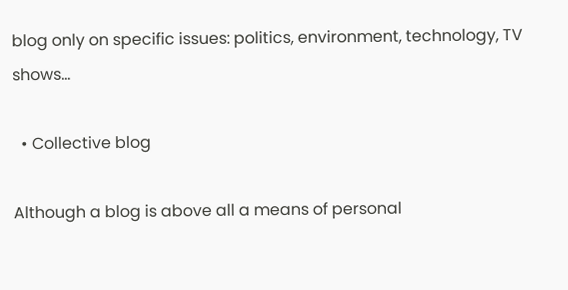blog only on specific issues: politics, environment, technology, TV shows...

  • Collective blog

Although a blog is above all a means of personal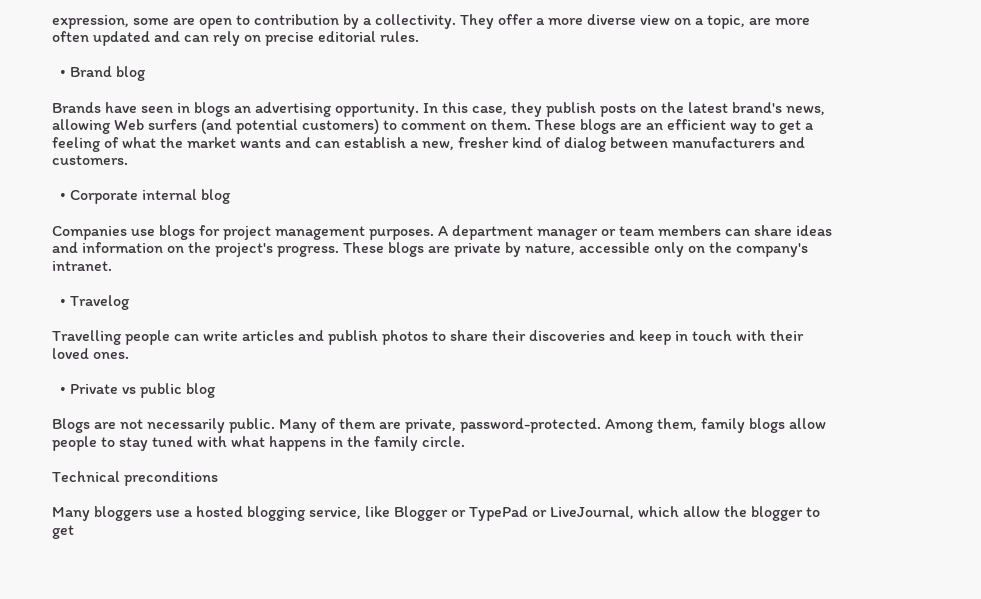expression, some are open to contribution by a collectivity. They offer a more diverse view on a topic, are more often updated and can rely on precise editorial rules.

  • Brand blog

Brands have seen in blogs an advertising opportunity. In this case, they publish posts on the latest brand's news, allowing Web surfers (and potential customers) to comment on them. These blogs are an efficient way to get a feeling of what the market wants and can establish a new, fresher kind of dialog between manufacturers and customers.

  • Corporate internal blog

Companies use blogs for project management purposes. A department manager or team members can share ideas and information on the project's progress. These blogs are private by nature, accessible only on the company's intranet.

  • Travelog

Travelling people can write articles and publish photos to share their discoveries and keep in touch with their loved ones.

  • Private vs public blog

Blogs are not necessarily public. Many of them are private, password-protected. Among them, family blogs allow people to stay tuned with what happens in the family circle.

Technical preconditions

Many bloggers use a hosted blogging service, like Blogger or TypePad or LiveJournal, which allow the blogger to get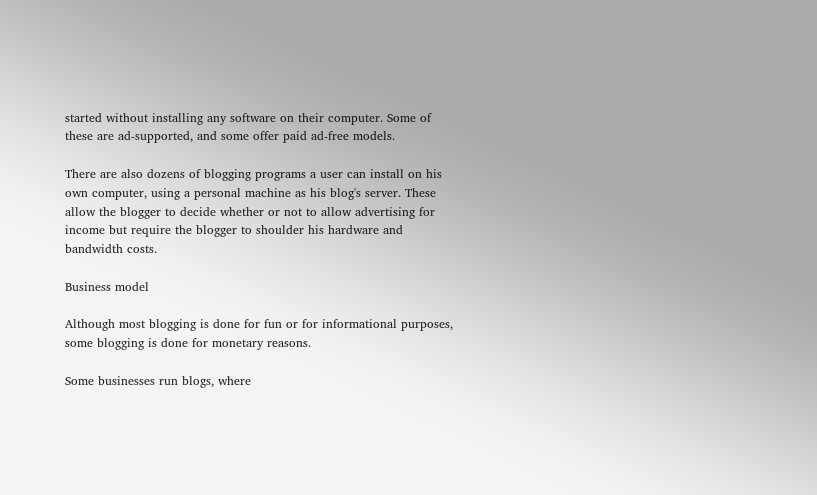started without installing any software on their computer. Some of these are ad-supported, and some offer paid ad-free models.

There are also dozens of blogging programs a user can install on his own computer, using a personal machine as his blog's server. These allow the blogger to decide whether or not to allow advertising for income but require the blogger to shoulder his hardware and bandwidth costs.

Business model

Although most blogging is done for fun or for informational purposes, some blogging is done for monetary reasons.

Some businesses run blogs, where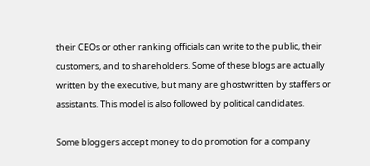their CEOs or other ranking officials can write to the public, their customers, and to shareholders. Some of these blogs are actually written by the executive, but many are ghostwritten by staffers or assistants. This model is also followed by political candidates.

Some bloggers accept money to do promotion for a company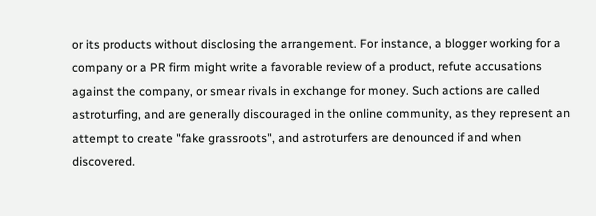or its products without disclosing the arrangement. For instance, a blogger working for a company or a PR firm might write a favorable review of a product, refute accusations against the company, or smear rivals in exchange for money. Such actions are called astroturfing, and are generally discouraged in the online community, as they represent an attempt to create "fake grassroots", and astroturfers are denounced if and when discovered.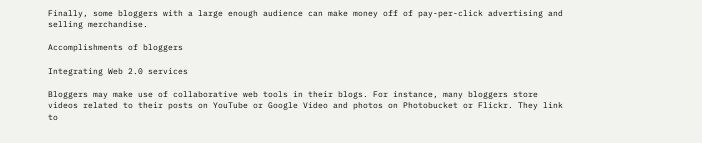Finally, some bloggers with a large enough audience can make money off of pay-per-click advertising and selling merchandise.

Accomplishments of bloggers

Integrating Web 2.0 services

Bloggers may make use of collaborative web tools in their blogs. For instance, many bloggers store videos related to their posts on YouTube or Google Video and photos on Photobucket or Flickr. They link to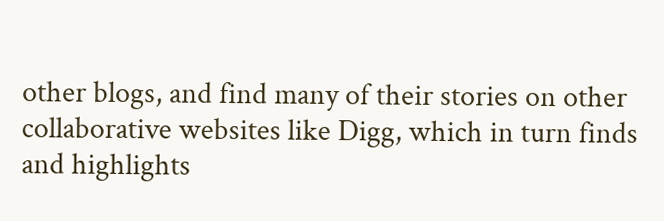other blogs, and find many of their stories on other collaborative websites like Digg, which in turn finds and highlights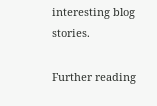interesting blog stories.

Further reading